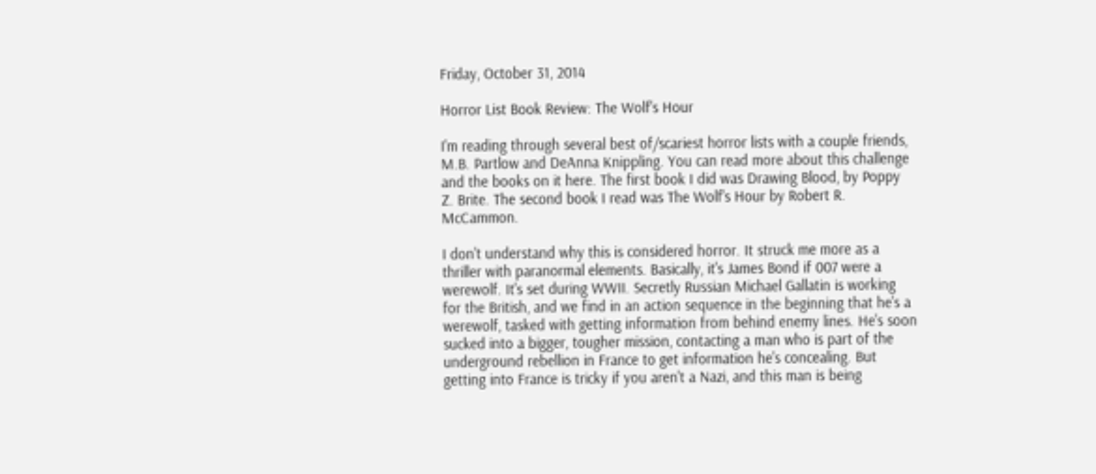Friday, October 31, 2014

Horror List Book Review: The Wolf's Hour

I'm reading through several best of/scariest horror lists with a couple friends, M.B. Partlow and DeAnna Knippling. You can read more about this challenge and the books on it here. The first book I did was Drawing Blood, by Poppy Z. Brite. The second book I read was The Wolf's Hour by Robert R. McCammon.

I don't understand why this is considered horror. It struck me more as a thriller with paranormal elements. Basically, it's James Bond if 007 were a werewolf. It's set during WWII. Secretly Russian Michael Gallatin is working for the British, and we find in an action sequence in the beginning that he's a werewolf, tasked with getting information from behind enemy lines. He's soon sucked into a bigger, tougher mission, contacting a man who is part of the underground rebellion in France to get information he's concealing. But getting into France is tricky if you aren't a Nazi, and this man is being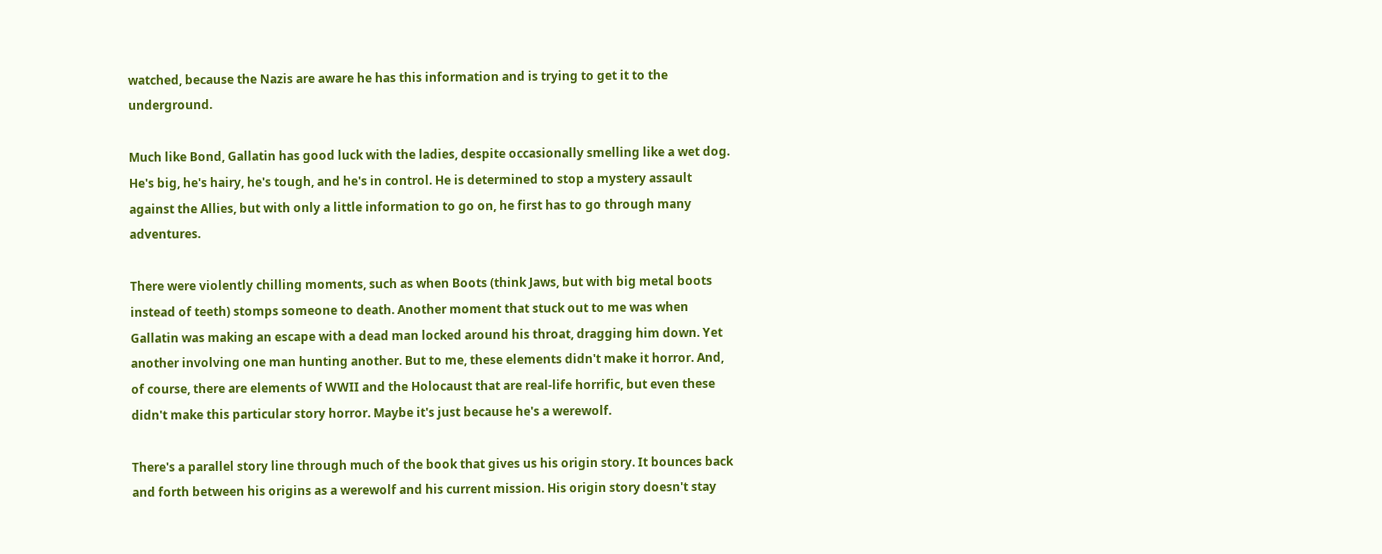watched, because the Nazis are aware he has this information and is trying to get it to the underground.

Much like Bond, Gallatin has good luck with the ladies, despite occasionally smelling like a wet dog. He's big, he's hairy, he's tough, and he's in control. He is determined to stop a mystery assault against the Allies, but with only a little information to go on, he first has to go through many adventures.

There were violently chilling moments, such as when Boots (think Jaws, but with big metal boots instead of teeth) stomps someone to death. Another moment that stuck out to me was when Gallatin was making an escape with a dead man locked around his throat, dragging him down. Yet another involving one man hunting another. But to me, these elements didn't make it horror. And, of course, there are elements of WWII and the Holocaust that are real-life horrific, but even these didn't make this particular story horror. Maybe it's just because he's a werewolf.

There's a parallel story line through much of the book that gives us his origin story. It bounces back and forth between his origins as a werewolf and his current mission. His origin story doesn't stay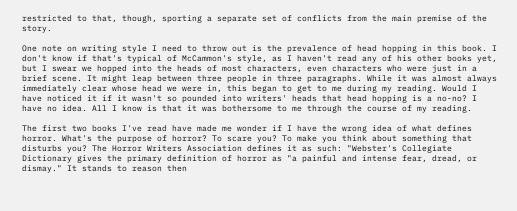restricted to that, though, sporting a separate set of conflicts from the main premise of the story.

One note on writing style I need to throw out is the prevalence of head hopping in this book. I don't know if that's typical of McCammon's style, as I haven't read any of his other books yet, but I swear we hopped into the heads of most characters, even characters who were just in a brief scene. It might leap between three people in three paragraphs. While it was almost always immediately clear whose head we were in, this began to get to me during my reading. Would I have noticed it if it wasn't so pounded into writers' heads that head hopping is a no-no? I have no idea. All I know is that it was bothersome to me through the course of my reading.

The first two books I've read have made me wonder if I have the wrong idea of what defines horror. What's the purpose of horror? To scare you? To make you think about something that disturbs you? The Horror Writers Association defines it as such: "Webster's Collegiate Dictionary gives the primary definition of horror as "a painful and intense fear, dread, or dismay." It stands to reason then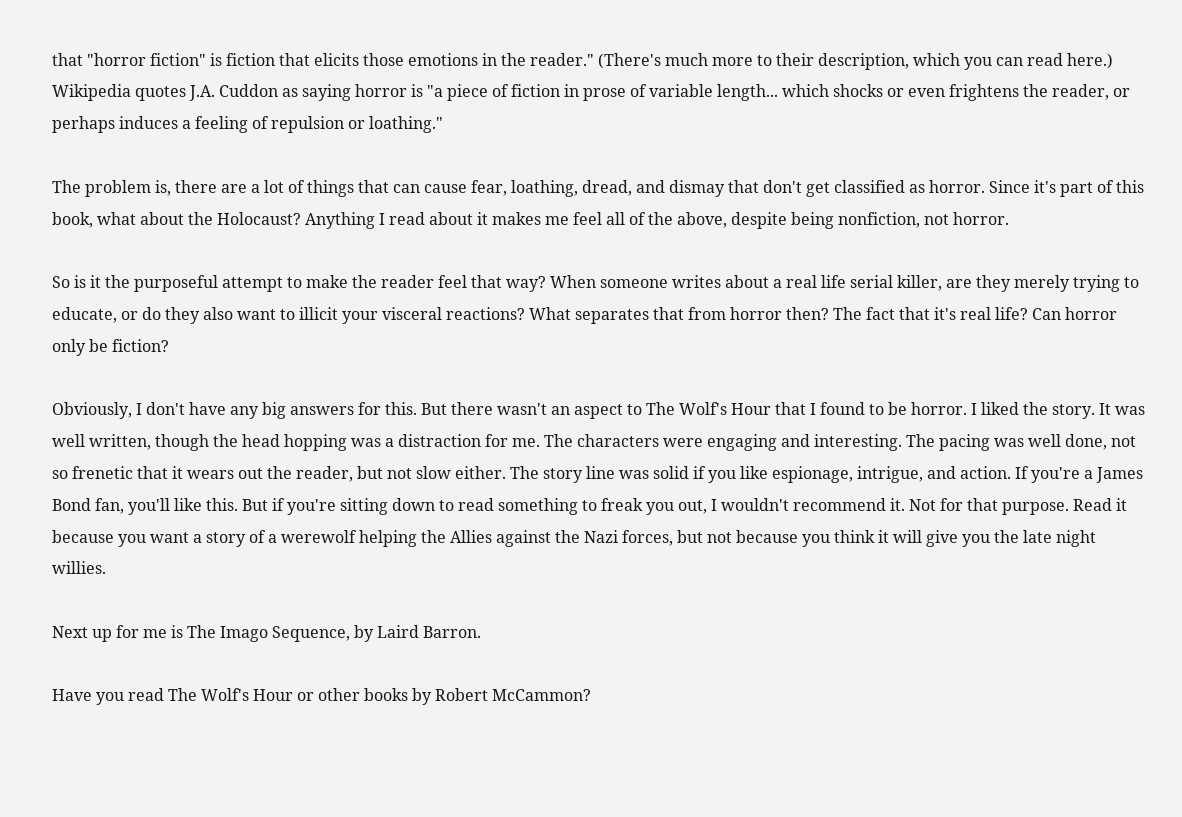that "horror fiction" is fiction that elicits those emotions in the reader." (There's much more to their description, which you can read here.) Wikipedia quotes J.A. Cuddon as saying horror is "a piece of fiction in prose of variable length... which shocks or even frightens the reader, or perhaps induces a feeling of repulsion or loathing."

The problem is, there are a lot of things that can cause fear, loathing, dread, and dismay that don't get classified as horror. Since it's part of this book, what about the Holocaust? Anything I read about it makes me feel all of the above, despite being nonfiction, not horror.

So is it the purposeful attempt to make the reader feel that way? When someone writes about a real life serial killer, are they merely trying to educate, or do they also want to illicit your visceral reactions? What separates that from horror then? The fact that it's real life? Can horror only be fiction?

Obviously, I don't have any big answers for this. But there wasn't an aspect to The Wolf's Hour that I found to be horror. I liked the story. It was well written, though the head hopping was a distraction for me. The characters were engaging and interesting. The pacing was well done, not so frenetic that it wears out the reader, but not slow either. The story line was solid if you like espionage, intrigue, and action. If you're a James Bond fan, you'll like this. But if you're sitting down to read something to freak you out, I wouldn't recommend it. Not for that purpose. Read it because you want a story of a werewolf helping the Allies against the Nazi forces, but not because you think it will give you the late night willies.

Next up for me is The Imago Sequence, by Laird Barron.

Have you read The Wolf's Hour or other books by Robert McCammon?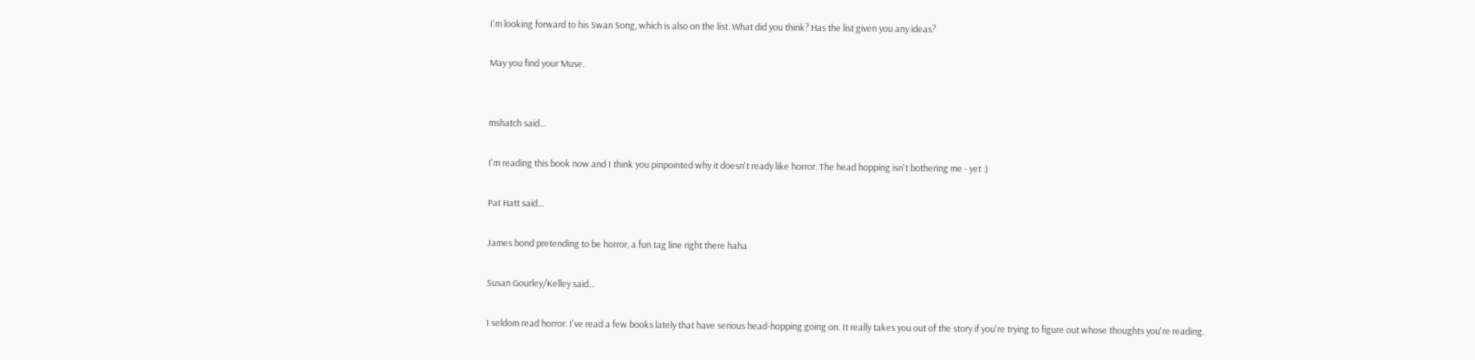I'm looking forward to his Swan Song, which is also on the list. What did you think? Has the list given you any ideas?

May you find your Muse.


mshatch said...

I'm reading this book now and I think you pinpointed why it doesn't ready like horror. The head hopping isn't bothering me - yet :)

Pat Hatt said...

James bond pretending to be horror, a fun tag line right there haha

Susan Gourley/Kelley said...

I seldom read horror. I've read a few books lately that have serious head-hopping going on. It really takes you out of the story if you're trying to figure out whose thoughts you're reading.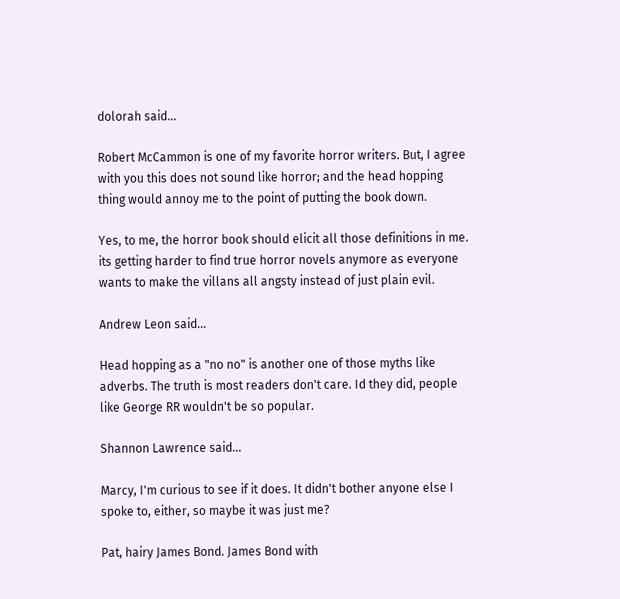dolorah said...

Robert McCammon is one of my favorite horror writers. But, I agree with you this does not sound like horror; and the head hopping thing would annoy me to the point of putting the book down.

Yes, to me, the horror book should elicit all those definitions in me. its getting harder to find true horror novels anymore as everyone wants to make the villans all angsty instead of just plain evil.

Andrew Leon said...

Head hopping as a "no no" is another one of those myths like adverbs. The truth is most readers don't care. Id they did, people like George RR wouldn't be so popular.

Shannon Lawrence said...

Marcy, I'm curious to see if it does. It didn't bother anyone else I spoke to, either, so maybe it was just me?

Pat, hairy James Bond. James Bond with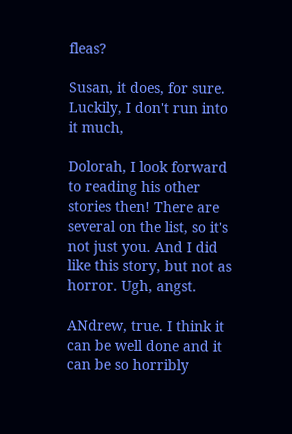fleas?

Susan, it does, for sure. Luckily, I don't run into it much,

Dolorah, I look forward to reading his other stories then! There are several on the list, so it's not just you. And I did like this story, but not as horror. Ugh, angst.

ANdrew, true. I think it can be well done and it can be so horribly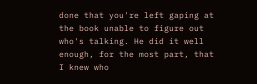done that you're left gaping at the book unable to figure out who's talking. He did it well enough, for the most part, that I knew who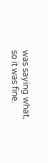was saying what, so it was fine.